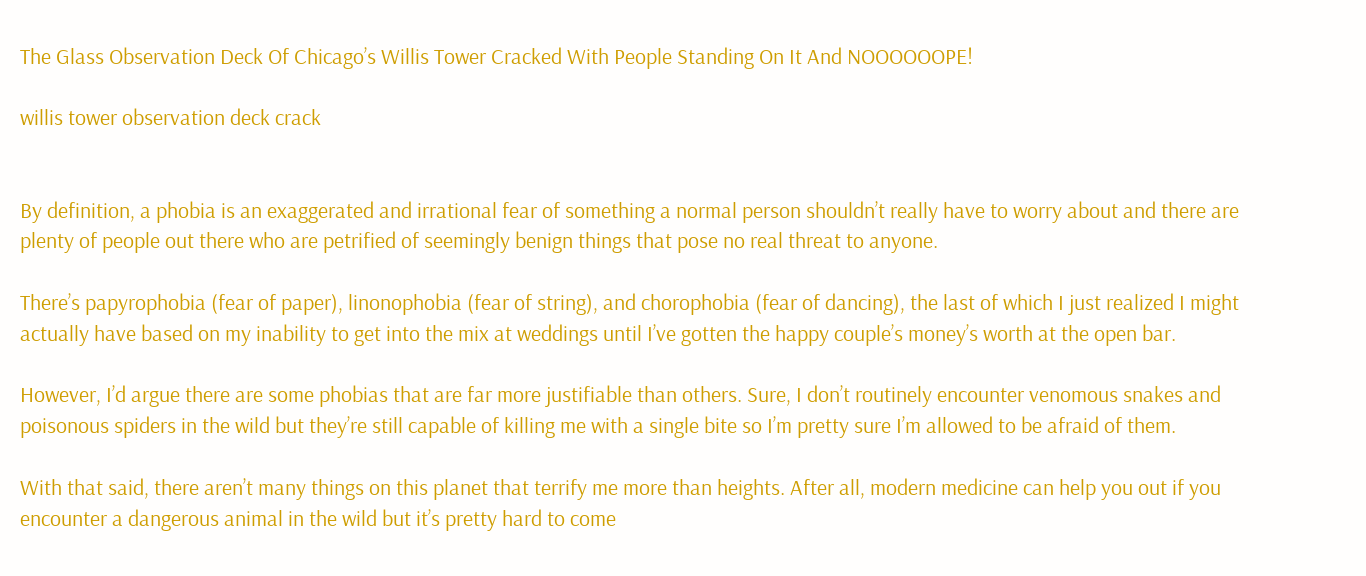The Glass Observation Deck Of Chicago’s Willis Tower Cracked With People Standing On It And NOOOOOOPE!

willis tower observation deck crack


By definition, a phobia is an exaggerated and irrational fear of something a normal person shouldn’t really have to worry about and there are plenty of people out there who are petrified of seemingly benign things that pose no real threat to anyone.

There’s papyrophobia (fear of paper), linonophobia (fear of string), and chorophobia (fear of dancing), the last of which I just realized I might actually have based on my inability to get into the mix at weddings until I’ve gotten the happy couple’s money’s worth at the open bar.

However, I’d argue there are some phobias that are far more justifiable than others. Sure, I don’t routinely encounter venomous snakes and poisonous spiders in the wild but they’re still capable of killing me with a single bite so I’m pretty sure I’m allowed to be afraid of them.

With that said, there aren’t many things on this planet that terrify me more than heights. After all, modern medicine can help you out if you encounter a dangerous animal in the wild but it’s pretty hard to come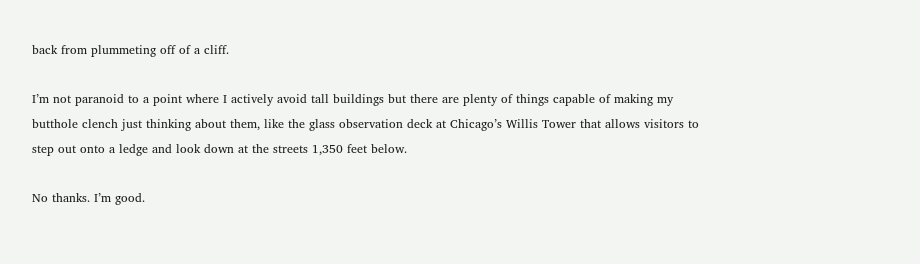back from plummeting off of a cliff.

I’m not paranoid to a point where I actively avoid tall buildings but there are plenty of things capable of making my butthole clench just thinking about them, like the glass observation deck at Chicago’s Willis Tower that allows visitors to step out onto a ledge and look down at the streets 1,350 feet below.

No thanks. I’m good.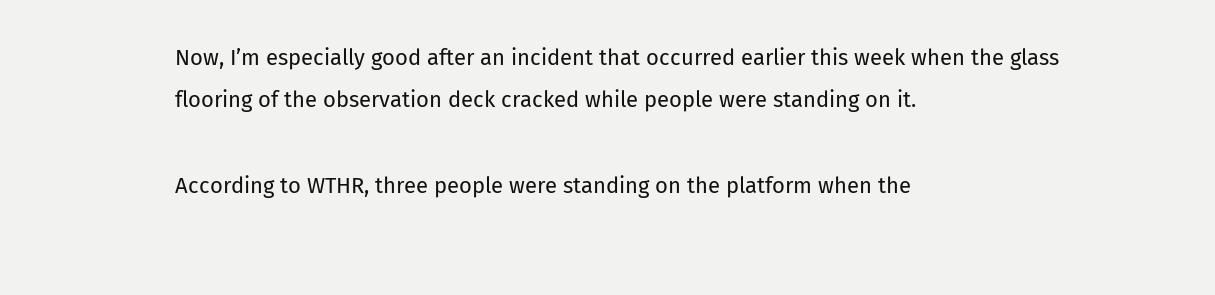Now, I’m especially good after an incident that occurred earlier this week when the glass flooring of the observation deck cracked while people were standing on it.

According to WTHR, three people were standing on the platform when the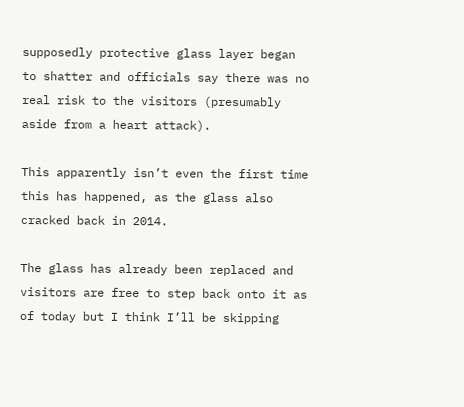supposedly protective glass layer began to shatter and officials say there was no real risk to the visitors (presumably aside from a heart attack).

This apparently isn’t even the first time this has happened, as the glass also cracked back in 2014.

The glass has already been replaced and visitors are free to step back onto it as of today but I think I’ll be skipping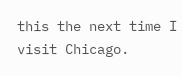this the next time I visit Chicago.